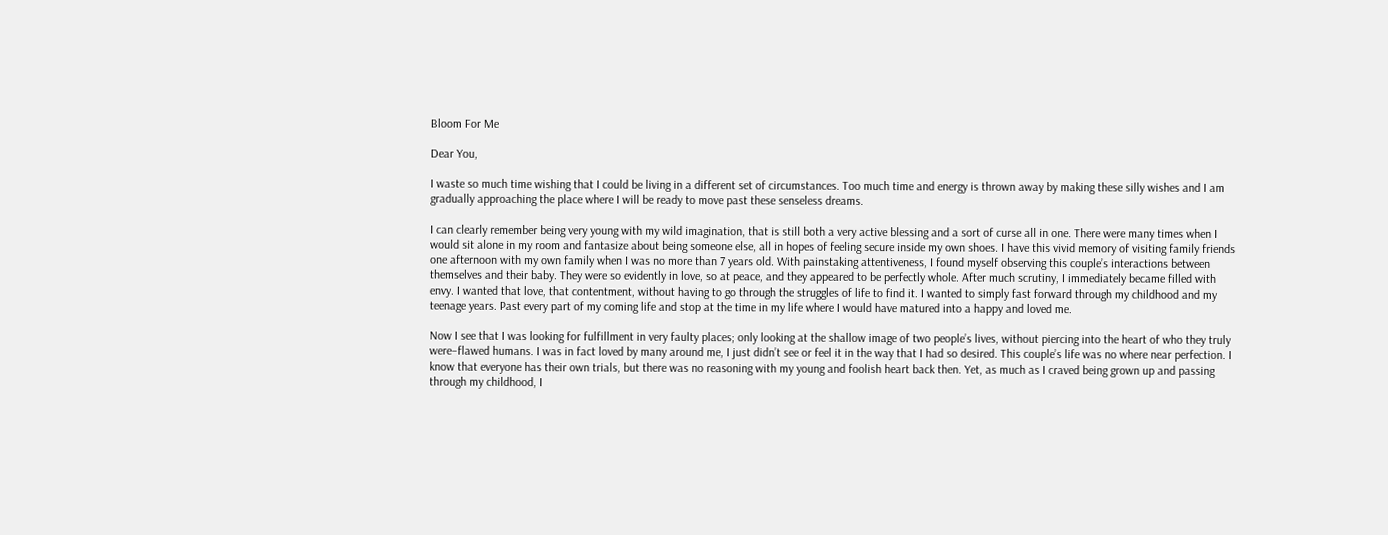Bloom For Me

Dear You,

I waste so much time wishing that I could be living in a different set of circumstances. Too much time and energy is thrown away by making these silly wishes and I am gradually approaching the place where I will be ready to move past these senseless dreams.

I can clearly remember being very young with my wild imagination, that is still both a very active blessing and a sort of curse all in one. There were many times when I would sit alone in my room and fantasize about being someone else, all in hopes of feeling secure inside my own shoes. I have this vivid memory of visiting family friends one afternoon with my own family when I was no more than 7 years old. With painstaking attentiveness, I found myself observing this couple’s interactions between themselves and their baby. They were so evidently in love, so at peace, and they appeared to be perfectly whole. After much scrutiny, I immediately became filled with envy. I wanted that love, that contentment, without having to go through the struggles of life to find it. I wanted to simply fast forward through my childhood and my teenage years. Past every part of my coming life and stop at the time in my life where I would have matured into a happy and loved me.

Now I see that I was looking for fulfillment in very faulty places; only looking at the shallow image of two people’s lives, without piercing into the heart of who they truly were–flawed humans. I was in fact loved by many around me, I just didn’t see or feel it in the way that I had so desired. This couple’s life was no where near perfection. I know that everyone has their own trials, but there was no reasoning with my young and foolish heart back then. Yet, as much as I craved being grown up and passing through my childhood, I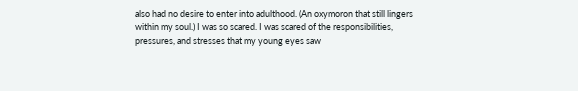also had no desire to enter into adulthood. (An oxymoron that still lingers within my soul.) I was so scared. I was scared of the responsibilities, pressures, and stresses that my young eyes saw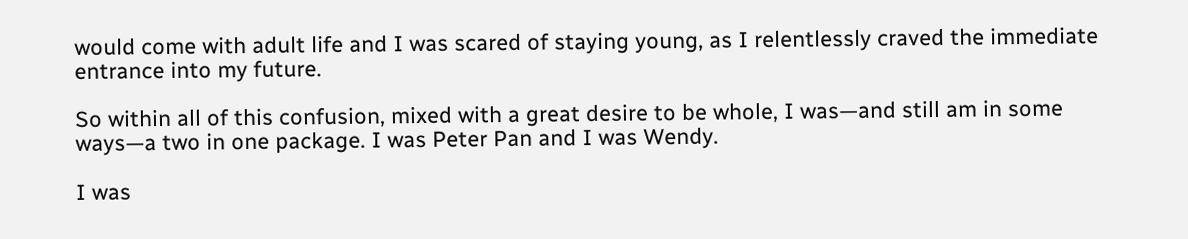would come with adult life and I was scared of staying young, as I relentlessly craved the immediate entrance into my future.

So within all of this confusion, mixed with a great desire to be whole, I was—and still am in some ways—a two in one package. I was Peter Pan and I was Wendy.

I was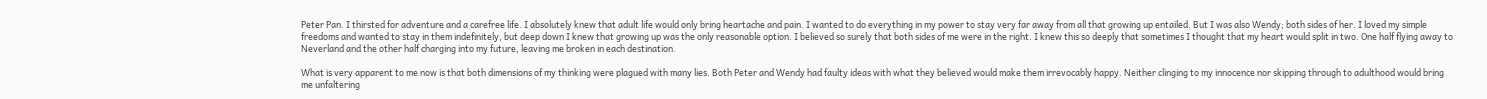Peter Pan. I thirsted for adventure and a carefree life. I absolutely knew that adult life would only bring heartache and pain. I wanted to do everything in my power to stay very far away from all that growing up entailed. But I was also Wendy; both sides of her. I loved my simple freedoms and wanted to stay in them indefinitely, but deep down I knew that growing up was the only reasonable option. I believed so surely that both sides of me were in the right. I knew this so deeply that sometimes I thought that my heart would split in two. One half flying away to Neverland and the other half charging into my future, leaving me broken in each destination.

What is very apparent to me now is that both dimensions of my thinking were plagued with many lies. Both Peter and Wendy had faulty ideas with what they believed would make them irrevocably happy. Neither clinging to my innocence nor skipping through to adulthood would bring me unfaltering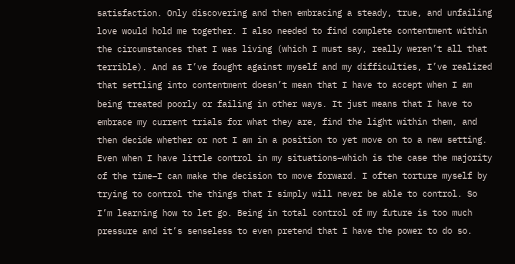satisfaction. Only discovering and then embracing a steady, true, and unfailing love would hold me together. I also needed to find complete contentment within the circumstances that I was living (which I must say, really weren’t all that terrible). And as I’ve fought against myself and my difficulties, I’ve realized that settling into contentment doesn’t mean that I have to accept when I am being treated poorly or failing in other ways. It just means that I have to embrace my current trials for what they are, find the light within them, and then decide whether or not I am in a position to yet move on to a new setting. Even when I have little control in my situations–which is the case the majority of the time–I can make the decision to move forward. I often torture myself by trying to control the things that I simply will never be able to control. So I’m learning how to let go. Being in total control of my future is too much pressure and it’s senseless to even pretend that I have the power to do so.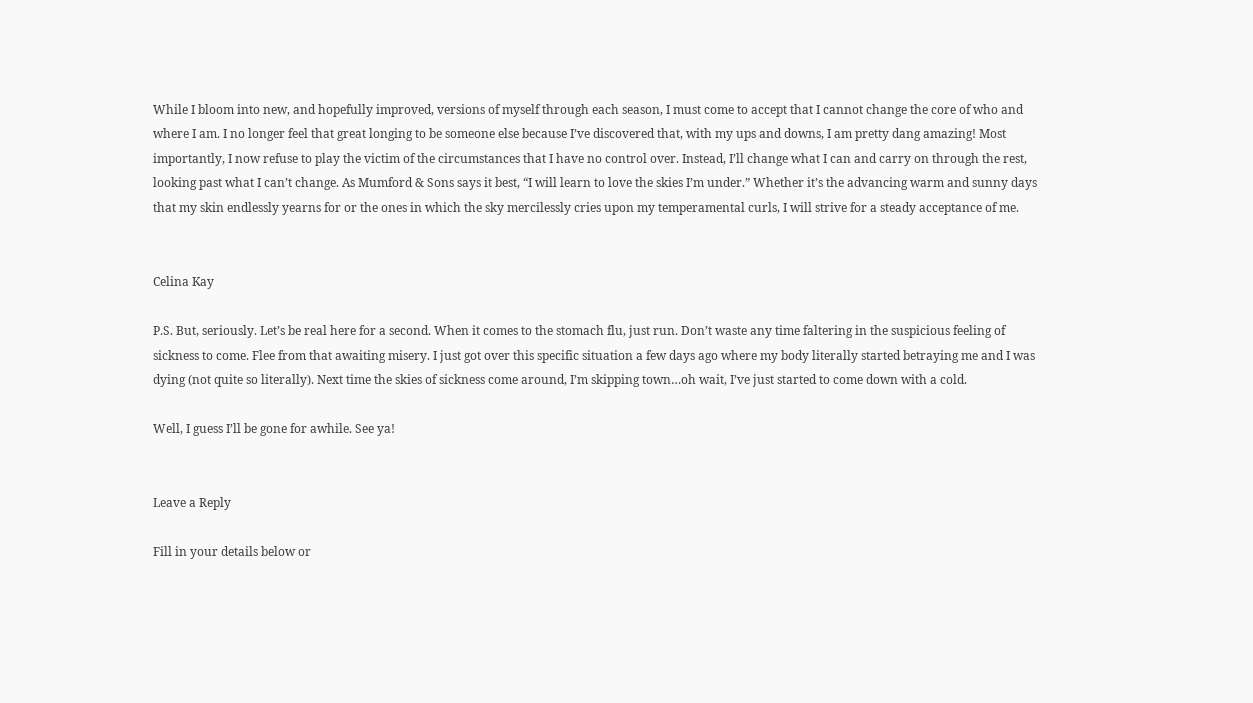While I bloom into new, and hopefully improved, versions of myself through each season, I must come to accept that I cannot change the core of who and where I am. I no longer feel that great longing to be someone else because I’ve discovered that, with my ups and downs, I am pretty dang amazing! Most importantly, I now refuse to play the victim of the circumstances that I have no control over. Instead, I’ll change what I can and carry on through the rest, looking past what I can’t change. As Mumford & Sons says it best, “I will learn to love the skies I’m under.” Whether it’s the advancing warm and sunny days that my skin endlessly yearns for or the ones in which the sky mercilessly cries upon my temperamental curls, I will strive for a steady acceptance of me.


Celina Kay

P.S. But, seriously. Let’s be real here for a second. When it comes to the stomach flu, just run. Don’t waste any time faltering in the suspicious feeling of sickness to come. Flee from that awaiting misery. I just got over this specific situation a few days ago where my body literally started betraying me and I was dying (not quite so literally). Next time the skies of sickness come around, I’m skipping town…oh wait, I’ve just started to come down with a cold.

Well, I guess I’ll be gone for awhile. See ya!


Leave a Reply

Fill in your details below or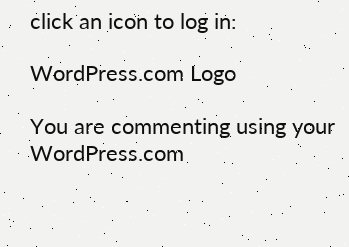click an icon to log in:

WordPress.com Logo

You are commenting using your WordPress.com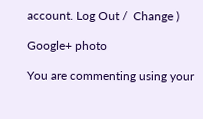account. Log Out /  Change )

Google+ photo

You are commenting using your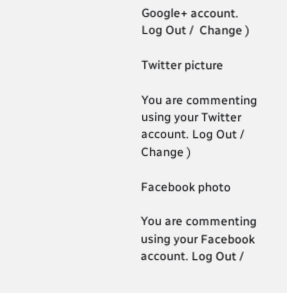Google+ account. Log Out /  Change )

Twitter picture

You are commenting using your Twitter account. Log Out /  Change )

Facebook photo

You are commenting using your Facebook account. Log Out /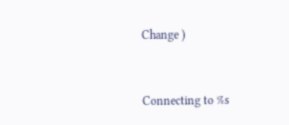Change )


Connecting to %s